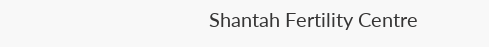Shantah Fertility Centre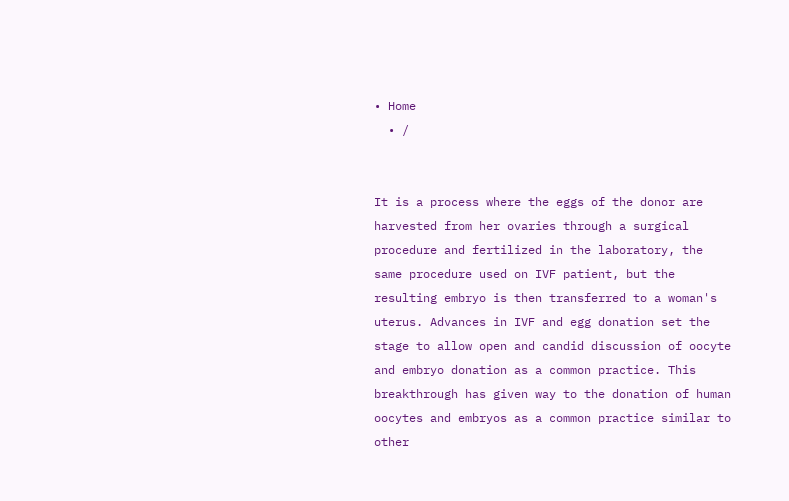• Home
  • /


It is a process where the eggs of the donor are harvested from her ovaries through a surgical procedure and fertilized in the laboratory, the same procedure used on IVF patient, but the resulting embryo is then transferred to a woman's uterus. Advances in IVF and egg donation set the stage to allow open and candid discussion of oocyte and embryo donation as a common practice. This breakthrough has given way to the donation of human oocytes and embryos as a common practice similar to other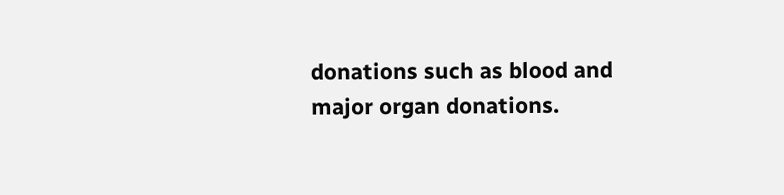donations such as blood and major organ donations.